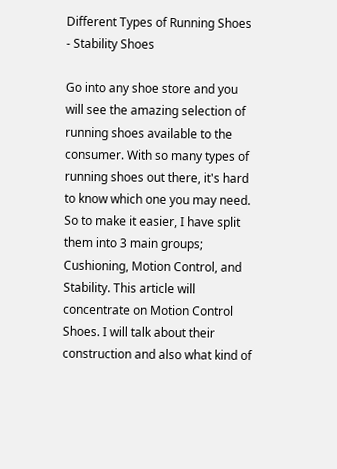Different Types of Running Shoes - Stability Shoes

Go into any shoe store and you will see the amazing selection of running shoes available to the consumer. With so many types of running shoes out there, it's hard to know which one you may need. So to make it easier, I have split them into 3 main groups; Cushioning, Motion Control, and Stability. This article will concentrate on Motion Control Shoes. I will talk about their construction and also what kind of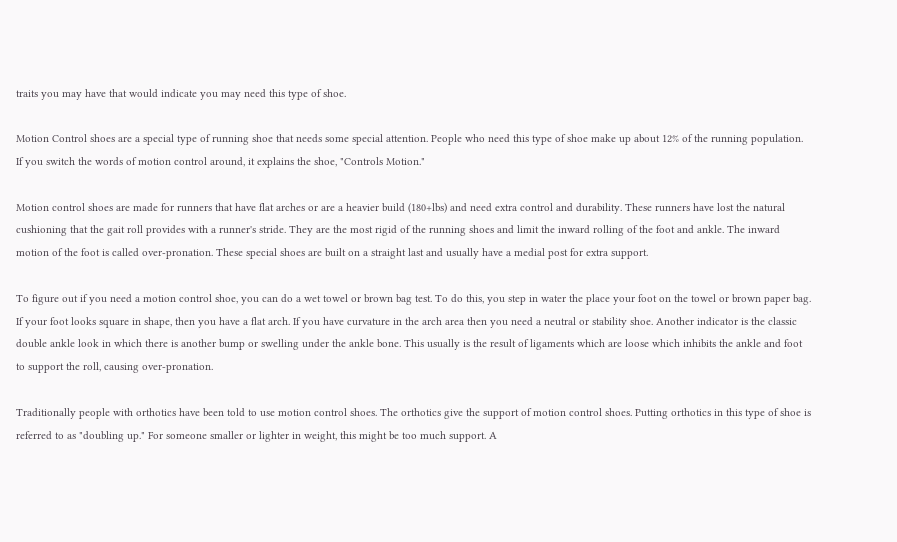traits you may have that would indicate you may need this type of shoe.

Motion Control shoes are a special type of running shoe that needs some special attention. People who need this type of shoe make up about 12% of the running population. If you switch the words of motion control around, it explains the shoe, "Controls Motion."

Motion control shoes are made for runners that have flat arches or are a heavier build (180+lbs) and need extra control and durability. These runners have lost the natural cushioning that the gait roll provides with a runner's stride. They are the most rigid of the running shoes and limit the inward rolling of the foot and ankle. The inward motion of the foot is called over-pronation. These special shoes are built on a straight last and usually have a medial post for extra support.

To figure out if you need a motion control shoe, you can do a wet towel or brown bag test. To do this, you step in water the place your foot on the towel or brown paper bag. If your foot looks square in shape, then you have a flat arch. If you have curvature in the arch area then you need a neutral or stability shoe. Another indicator is the classic double ankle look in which there is another bump or swelling under the ankle bone. This usually is the result of ligaments which are loose which inhibits the ankle and foot to support the roll, causing over-pronation.

Traditionally people with orthotics have been told to use motion control shoes. The orthotics give the support of motion control shoes. Putting orthotics in this type of shoe is referred to as "doubling up." For someone smaller or lighter in weight, this might be too much support. A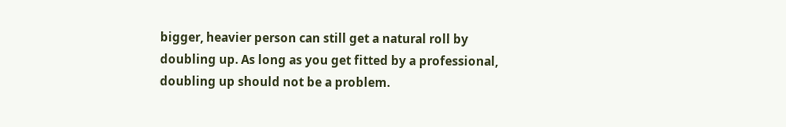bigger, heavier person can still get a natural roll by doubling up. As long as you get fitted by a professional, doubling up should not be a problem.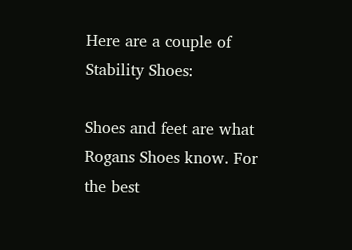Here are a couple of Stability Shoes:

Shoes and feet are what Rogans Shoes know. For the best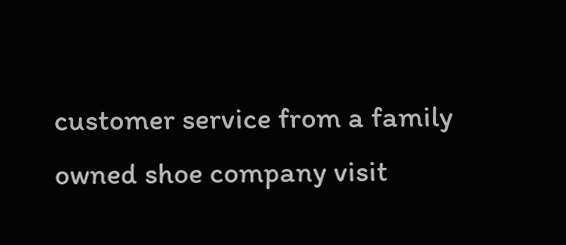customer service from a family owned shoe company visit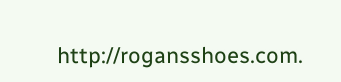http://rogansshoes.com.